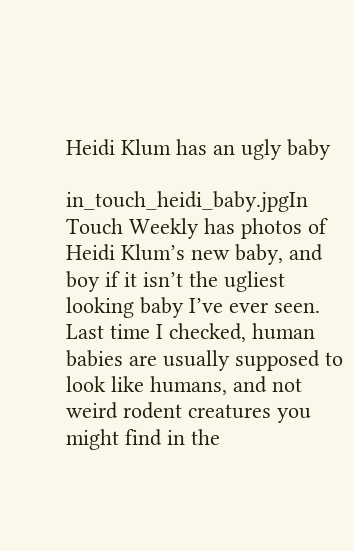Heidi Klum has an ugly baby

in_touch_heidi_baby.jpgIn Touch Weekly has photos of Heidi Klum’s new baby, and boy if it isn’t the ugliest looking baby I’ve ever seen. Last time I checked, human babies are usually supposed to look like humans, and not weird rodent creatures you might find in the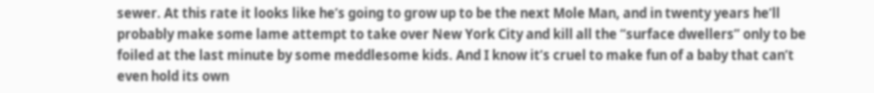sewer. At this rate it looks like he’s going to grow up to be the next Mole Man, and in twenty years he’ll probably make some lame attempt to take over New York City and kill all the “surface dwellers” only to be foiled at the last minute by some meddlesome kids. And I know it’s cruel to make fun of a baby that can’t even hold its own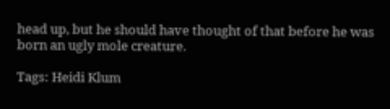head up, but he should have thought of that before he was born an ugly mole creature.

Tags: Heidi Klum